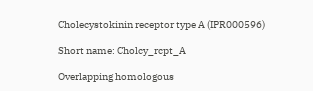Cholecystokinin receptor type A (IPR000596)

Short name: Cholcy_rcpt_A

Overlapping homologous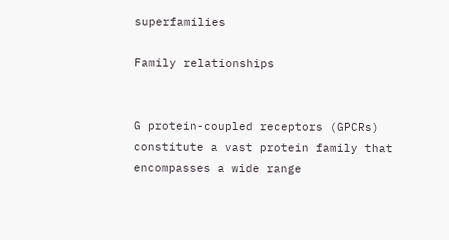superfamilies

Family relationships


G protein-coupled receptors (GPCRs) constitute a vast protein family that encompasses a wide range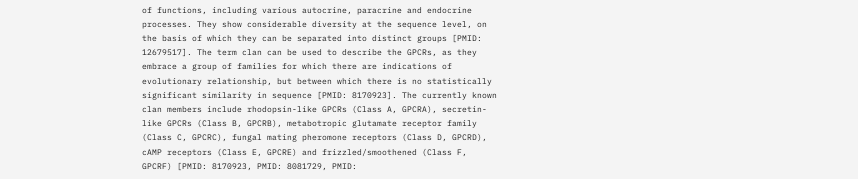of functions, including various autocrine, paracrine and endocrine processes. They show considerable diversity at the sequence level, on the basis of which they can be separated into distinct groups [PMID: 12679517]. The term clan can be used to describe the GPCRs, as they embrace a group of families for which there are indications of evolutionary relationship, but between which there is no statistically significant similarity in sequence [PMID: 8170923]. The currently known clan members include rhodopsin-like GPCRs (Class A, GPCRA), secretin-like GPCRs (Class B, GPCRB), metabotropic glutamate receptor family (Class C, GPCRC), fungal mating pheromone receptors (Class D, GPCRD), cAMP receptors (Class E, GPCRE) and frizzled/smoothened (Class F, GPCRF) [PMID: 8170923, PMID: 8081729, PMID: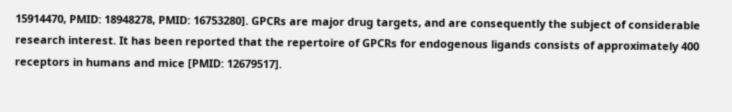15914470, PMID: 18948278, PMID: 16753280]. GPCRs are major drug targets, and are consequently the subject of considerable research interest. It has been reported that the repertoire of GPCRs for endogenous ligands consists of approximately 400 receptors in humans and mice [PMID: 12679517].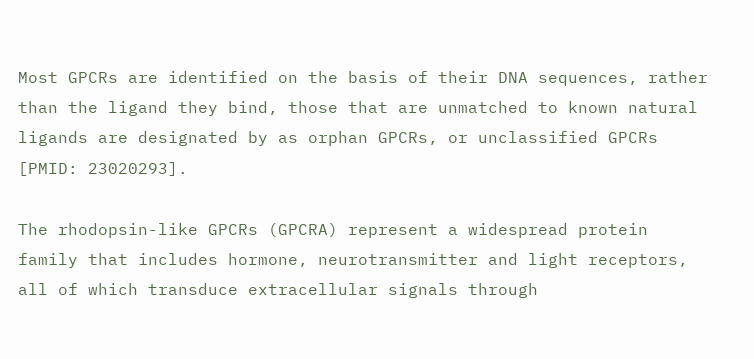Most GPCRs are identified on the basis of their DNA sequences, rather than the ligand they bind, those that are unmatched to known natural ligands are designated by as orphan GPCRs, or unclassified GPCRs [PMID: 23020293].

The rhodopsin-like GPCRs (GPCRA) represent a widespread protein family that includes hormone, neurotransmitter and light receptors, all of which transduce extracellular signals through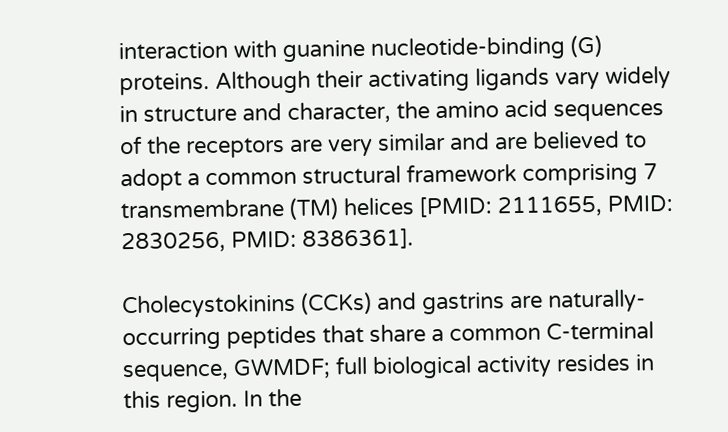interaction with guanine nucleotide-binding (G) proteins. Although their activating ligands vary widely in structure and character, the amino acid sequences of the receptors are very similar and are believed to adopt a common structural framework comprising 7 transmembrane (TM) helices [PMID: 2111655, PMID: 2830256, PMID: 8386361].

Cholecystokinins (CCKs) and gastrins are naturally-occurring peptides that share a common C-terminal sequence, GWMDF; full biological activity resides in this region. In the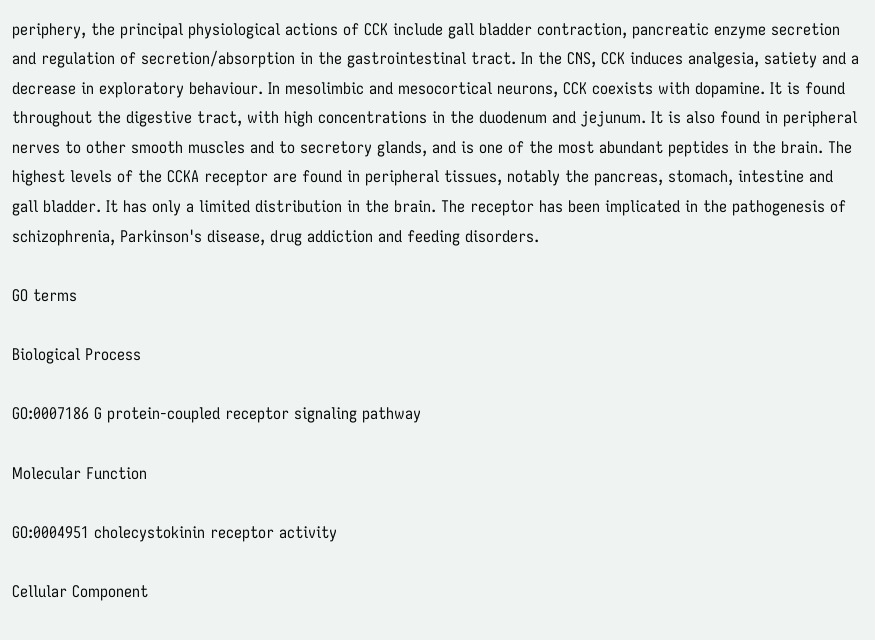periphery, the principal physiological actions of CCK include gall bladder contraction, pancreatic enzyme secretion and regulation of secretion/absorption in the gastrointestinal tract. In the CNS, CCK induces analgesia, satiety and a decrease in exploratory behaviour. In mesolimbic and mesocortical neurons, CCK coexists with dopamine. It is found throughout the digestive tract, with high concentrations in the duodenum and jejunum. It is also found in peripheral nerves to other smooth muscles and to secretory glands, and is one of the most abundant peptides in the brain. The highest levels of the CCKA receptor are found in peripheral tissues, notably the pancreas, stomach, intestine and gall bladder. It has only a limited distribution in the brain. The receptor has been implicated in the pathogenesis of schizophrenia, Parkinson's disease, drug addiction and feeding disorders.

GO terms

Biological Process

GO:0007186 G protein-coupled receptor signaling pathway

Molecular Function

GO:0004951 cholecystokinin receptor activity

Cellular Component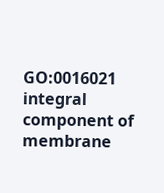GO:0016021 integral component of membrane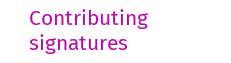Contributing signatures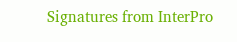Signatures from InterPro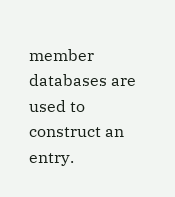member databases are used to construct an entry.